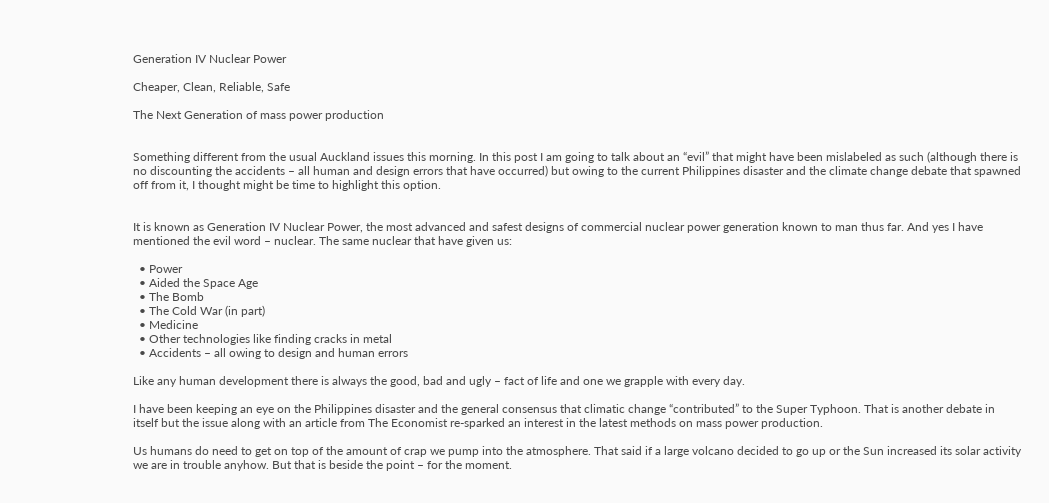Generation IV Nuclear Power

Cheaper, Clean, Reliable, Safe

The Next Generation of mass power production


Something different from the usual Auckland issues this morning. In this post I am going to talk about an “evil” that might have been mislabeled as such (although there is no discounting the accidents – all human and design errors that have occurred) but owing to the current Philippines disaster and the climate change debate that spawned off from it, I thought might be time to highlight this option.


It is known as Generation IV Nuclear Power, the most advanced and safest designs of commercial nuclear power generation known to man thus far. And yes I have mentioned the evil word – nuclear. The same nuclear that have given us:

  • Power
  • Aided the Space Age
  • The Bomb
  • The Cold War (in part)
  • Medicine
  • Other technologies like finding cracks in metal
  • Accidents – all owing to design and human errors

Like any human development there is always the good, bad and ugly – fact of life and one we grapple with every day.

I have been keeping an eye on the Philippines disaster and the general consensus that climatic change “contributed” to the Super Typhoon. That is another debate in itself but the issue along with an article from The Economist re-sparked an interest in the latest methods on mass power production.

Us humans do need to get on top of the amount of crap we pump into the atmosphere. That said if a large volcano decided to go up or the Sun increased its solar activity we are in trouble anyhow. But that is beside the point – for the moment.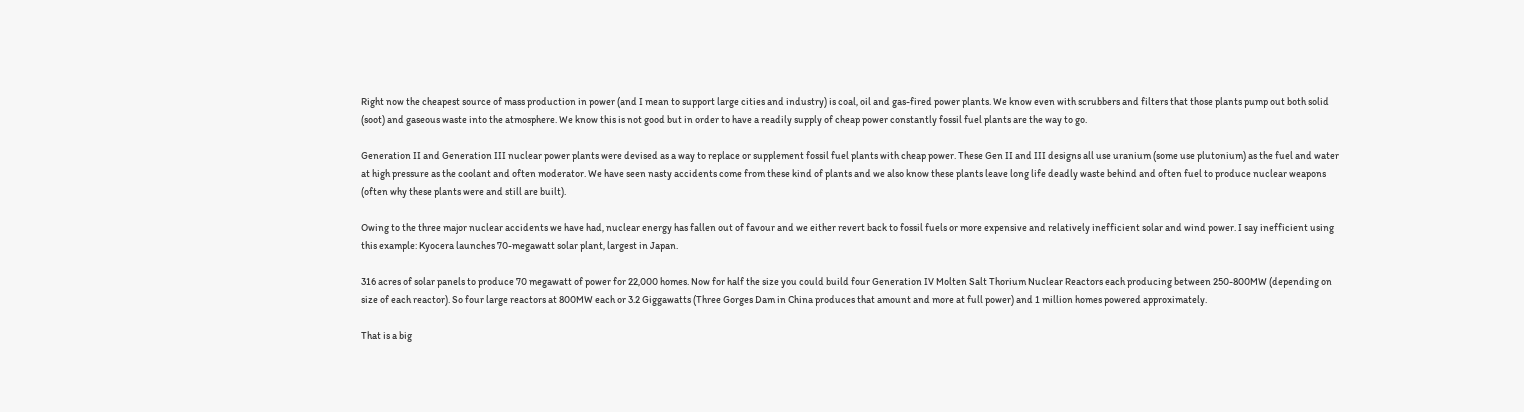Right now the cheapest source of mass production in power (and I mean to support large cities and industry) is coal, oil and gas-fired power plants. We know even with scrubbers and filters that those plants pump out both solid (soot) and gaseous waste into the atmosphere. We know this is not good but in order to have a readily supply of cheap power constantly fossil fuel plants are the way to go.

Generation II and Generation III nuclear power plants were devised as a way to replace or supplement fossil fuel plants with cheap power. These Gen II and III designs all use uranium (some use plutonium) as the fuel and water at high pressure as the coolant and often moderator. We have seen nasty accidents come from these kind of plants and we also know these plants leave long life deadly waste behind and often fuel to produce nuclear weapons (often why these plants were and still are built).

Owing to the three major nuclear accidents we have had, nuclear energy has fallen out of favour and we either revert back to fossil fuels or more expensive and relatively inefficient solar and wind power. I say inefficient using this example: Kyocera launches 70-megawatt solar plant, largest in Japan.

316 acres of solar panels to produce 70 megawatt of power for 22,000 homes. Now for half the size you could build four Generation IV Molten Salt Thorium Nuclear Reactors each producing between 250-800MW (depending on size of each reactor). So four large reactors at 800MW each or 3.2 Giggawatts (Three Gorges Dam in China produces that amount and more at full power) and 1 million homes powered approximately.

That is a big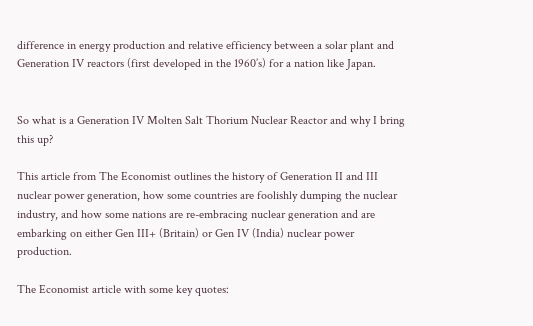difference in energy production and relative efficiency between a solar plant and Generation IV reactors (first developed in the 1960’s) for a nation like Japan.


So what is a Generation IV Molten Salt Thorium Nuclear Reactor and why I bring this up?

This article from The Economist outlines the history of Generation II and III nuclear power generation, how some countries are foolishly dumping the nuclear industry, and how some nations are re-embracing nuclear generation and are embarking on either Gen III+ (Britain) or Gen IV (India) nuclear power production.

The Economist article with some key quotes: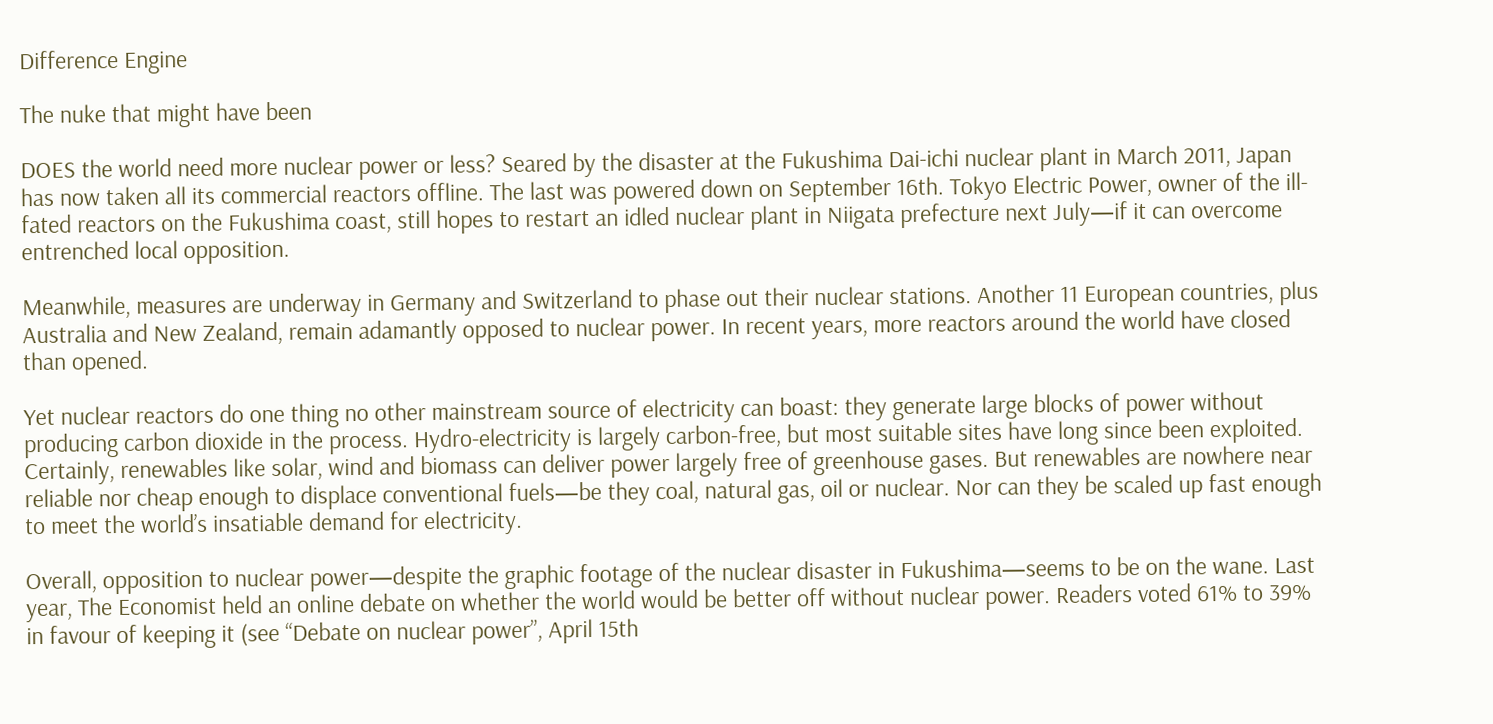Difference Engine

The nuke that might have been

DOES the world need more nuclear power or less? Seared by the disaster at the Fukushima Dai-ichi nuclear plant in March 2011, Japan has now taken all its commercial reactors offline. The last was powered down on September 16th. Tokyo Electric Power, owner of the ill-fated reactors on the Fukushima coast, still hopes to restart an idled nuclear plant in Niigata prefecture next July—if it can overcome entrenched local opposition.

Meanwhile, measures are underway in Germany and Switzerland to phase out their nuclear stations. Another 11 European countries, plus Australia and New Zealand, remain adamantly opposed to nuclear power. In recent years, more reactors around the world have closed than opened.

Yet nuclear reactors do one thing no other mainstream source of electricity can boast: they generate large blocks of power without producing carbon dioxide in the process. Hydro-electricity is largely carbon-free, but most suitable sites have long since been exploited. Certainly, renewables like solar, wind and biomass can deliver power largely free of greenhouse gases. But renewables are nowhere near reliable nor cheap enough to displace conventional fuels—be they coal, natural gas, oil or nuclear. Nor can they be scaled up fast enough to meet the world’s insatiable demand for electricity.

Overall, opposition to nuclear power—despite the graphic footage of the nuclear disaster in Fukushima—seems to be on the wane. Last year, The Economist held an online debate on whether the world would be better off without nuclear power. Readers voted 61% to 39% in favour of keeping it (see “Debate on nuclear power”, April 15th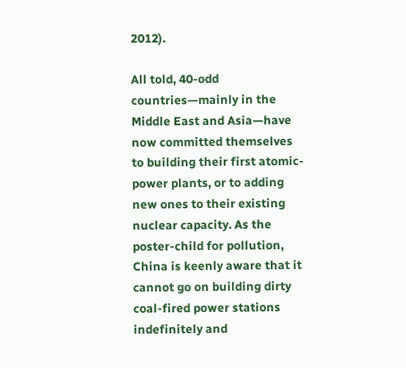2012).

All told, 40-odd countries—mainly in the Middle East and Asia—have now committed themselves to building their first atomic-power plants, or to adding new ones to their existing nuclear capacity. As the poster-child for pollution, China is keenly aware that it cannot go on building dirty coal-fired power stations indefinitely and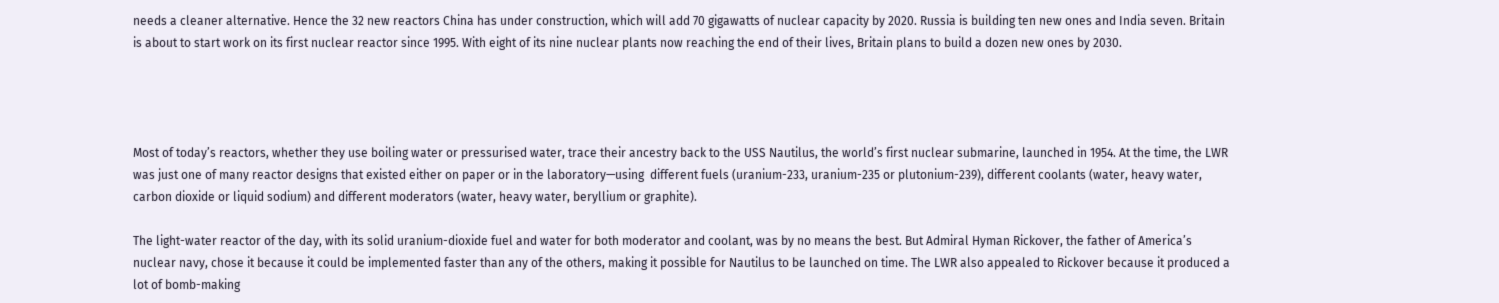needs a cleaner alternative. Hence the 32 new reactors China has under construction, which will add 70 gigawatts of nuclear capacity by 2020. Russia is building ten new ones and India seven. Britain is about to start work on its first nuclear reactor since 1995. With eight of its nine nuclear plants now reaching the end of their lives, Britain plans to build a dozen new ones by 2030.




Most of today’s reactors, whether they use boiling water or pressurised water, trace their ancestry back to the USS Nautilus, the world’s first nuclear submarine, launched in 1954. At the time, the LWR was just one of many reactor designs that existed either on paper or in the laboratory—using  different fuels (uranium-233, uranium-235 or plutonium-239), different coolants (water, heavy water, carbon dioxide or liquid sodium) and different moderators (water, heavy water, beryllium or graphite).

The light-water reactor of the day, with its solid uranium-dioxide fuel and water for both moderator and coolant, was by no means the best. But Admiral Hyman Rickover, the father of America’s nuclear navy, chose it because it could be implemented faster than any of the others, making it possible for Nautilus to be launched on time. The LWR also appealed to Rickover because it produced a lot of bomb-making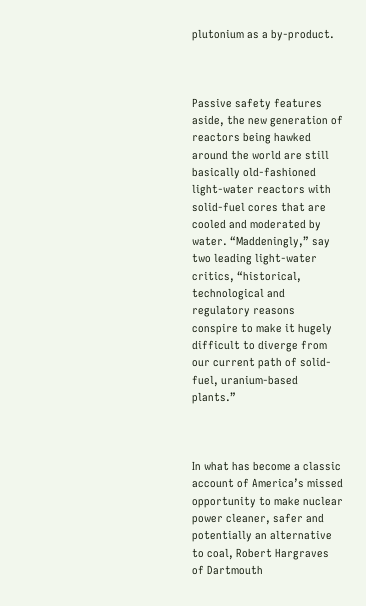plutonium as a by-product.



Passive safety features aside, the new generation of reactors being hawked around the world are still basically old-fashioned light-water reactors with solid-fuel cores that are cooled and moderated by water. “Maddeningly,” say two leading light-water critics, “historical, technological and regulatory reasons conspire to make it hugely difficult to diverge from our current path of solid-fuel, uranium-based plants.”



In what has become a classic account of America’s missed opportunity to make nuclear power cleaner, safer and potentially an alternative to coal, Robert Hargraves of Dartmouth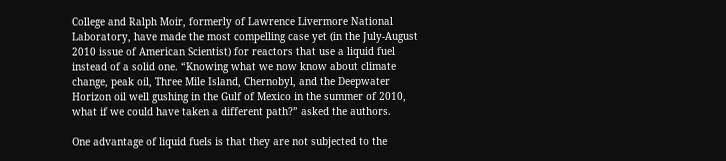College and Ralph Moir, formerly of Lawrence Livermore National Laboratory, have made the most compelling case yet (in the July-August 2010 issue of American Scientist) for reactors that use a liquid fuel instead of a solid one. “Knowing what we now know about climate change, peak oil, Three Mile Island, Chernobyl, and the Deepwater Horizon oil well gushing in the Gulf of Mexico in the summer of 2010, what if we could have taken a different path?” asked the authors.

One advantage of liquid fuels is that they are not subjected to the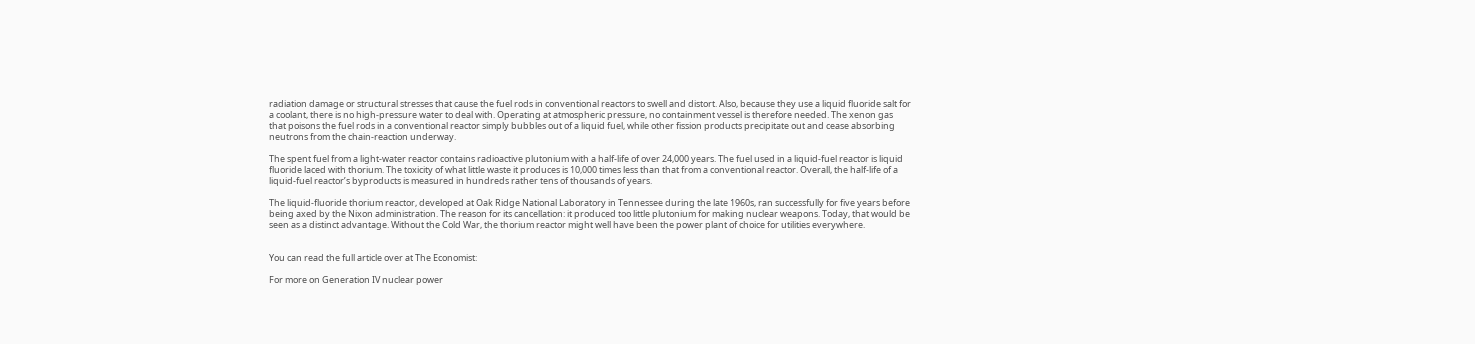radiation damage or structural stresses that cause the fuel rods in conventional reactors to swell and distort. Also, because they use a liquid fluoride salt for a coolant, there is no high-pressure water to deal with. Operating at atmospheric pressure, no containment vessel is therefore needed. The xenon gas that poisons the fuel rods in a conventional reactor simply bubbles out of a liquid fuel, while other fission products precipitate out and cease absorbing neutrons from the chain-reaction underway.

The spent fuel from a light-water reactor contains radioactive plutonium with a half-life of over 24,000 years. The fuel used in a liquid-fuel reactor is liquid fluoride laced with thorium. The toxicity of what little waste it produces is 10,000 times less than that from a conventional reactor. Overall, the half-life of a liquid-fuel reactor’s byproducts is measured in hundreds rather tens of thousands of years.

The liquid-fluoride thorium reactor, developed at Oak Ridge National Laboratory in Tennessee during the late 1960s, ran successfully for five years before being axed by the Nixon administration. The reason for its cancellation: it produced too little plutonium for making nuclear weapons. Today, that would be seen as a distinct advantage. Without the Cold War, the thorium reactor might well have been the power plant of choice for utilities everywhere.


You can read the full article over at The Economist:

For more on Generation IV nuclear power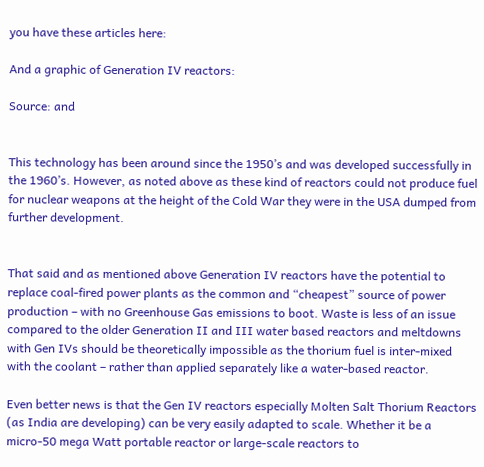you have these articles here:

And a graphic of Generation IV reactors:

Source: and


This technology has been around since the 1950’s and was developed successfully in the 1960’s. However, as noted above as these kind of reactors could not produce fuel for nuclear weapons at the height of the Cold War they were in the USA dumped from further development.


That said and as mentioned above Generation IV reactors have the potential to replace coal-fired power plants as the common and “cheapest” source of power production – with no Greenhouse Gas emissions to boot. Waste is less of an issue compared to the older Generation II and III water based reactors and meltdowns with Gen IVs should be theoretically impossible as the thorium fuel is inter-mixed with the coolant – rather than applied separately like a water-based reactor.

Even better news is that the Gen IV reactors especially Molten Salt Thorium Reactors (as India are developing) can be very easily adapted to scale. Whether it be a micro-50 mega Watt portable reactor or large-scale reactors to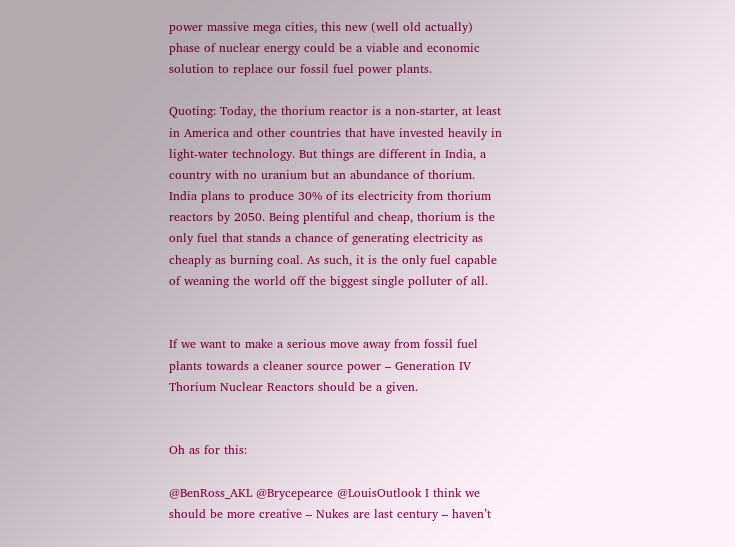power massive mega cities, this new (well old actually) phase of nuclear energy could be a viable and economic solution to replace our fossil fuel power plants.

Quoting: Today, the thorium reactor is a non-starter, at least in America and other countries that have invested heavily in light-water technology. But things are different in India, a country with no uranium but an abundance of thorium. India plans to produce 30% of its electricity from thorium reactors by 2050. Being plentiful and cheap, thorium is the only fuel that stands a chance of generating electricity as cheaply as burning coal. As such, it is the only fuel capable of weaning the world off the biggest single polluter of all.


If we want to make a serious move away from fossil fuel plants towards a cleaner source power – Generation IV Thorium Nuclear Reactors should be a given.


Oh as for this:

@BenRoss_AKL @Brycepearce @LouisOutlook I think we should be more creative – Nukes are last century – haven’t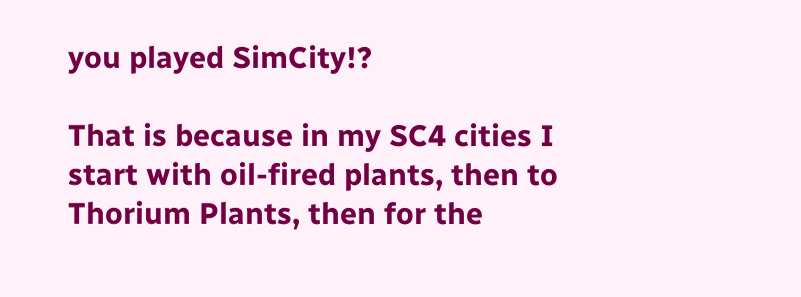you played SimCity!?

That is because in my SC4 cities I start with oil-fired plants, then to Thorium Plants, then for the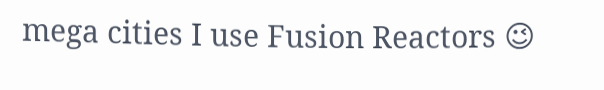mega cities I use Fusion Reactors 😉